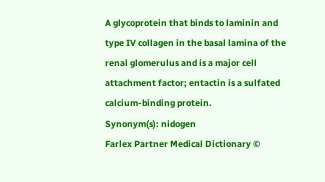A glycoprotein that binds to laminin and type IV collagen in the basal lamina of the renal glomerulus and is a major cell attachment factor; entactin is a sulfated calcium-binding protein.
Synonym(s): nidogen
Farlex Partner Medical Dictionary ©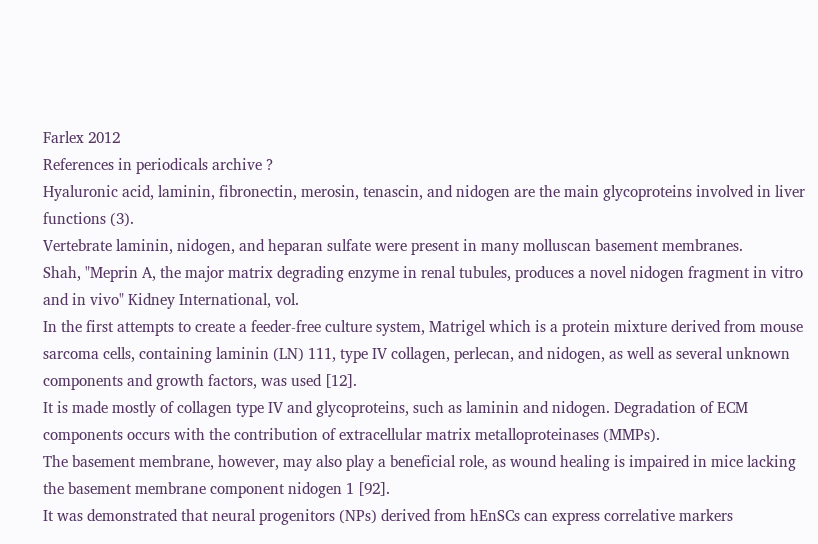Farlex 2012
References in periodicals archive ?
Hyaluronic acid, laminin, fibronectin, merosin, tenascin, and nidogen are the main glycoproteins involved in liver functions (3).
Vertebrate laminin, nidogen, and heparan sulfate were present in many molluscan basement membranes.
Shah, "Meprin A, the major matrix degrading enzyme in renal tubules, produces a novel nidogen fragment in vitro and in vivo" Kidney International, vol.
In the first attempts to create a feeder-free culture system, Matrigel which is a protein mixture derived from mouse sarcoma cells, containing laminin (LN) 111, type IV collagen, perlecan, and nidogen, as well as several unknown components and growth factors, was used [12].
It is made mostly of collagen type IV and glycoproteins, such as laminin and nidogen. Degradation of ECM components occurs with the contribution of extracellular matrix metalloproteinases (MMPs).
The basement membrane, however, may also play a beneficial role, as wound healing is impaired in mice lacking the basement membrane component nidogen 1 [92].
It was demonstrated that neural progenitors (NPs) derived from hEnSCs can express correlative markers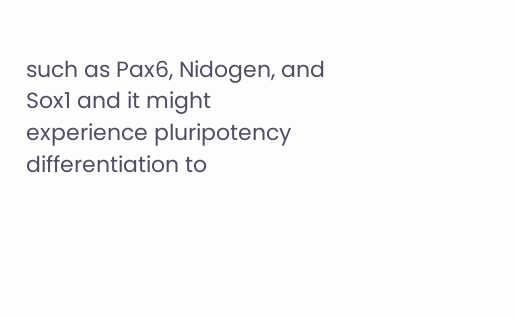such as Pax6, Nidogen, and Sox1 and it might experience pluripotency differentiation to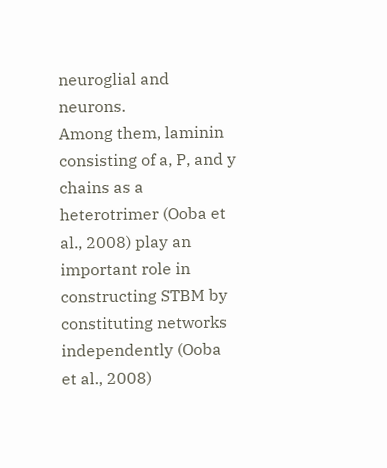neuroglial and neurons.
Among them, laminin consisting of a, P, and y chains as a heterotrimer (Ooba et al., 2008) play an important role in constructing STBM by constituting networks independently (Ooba et al., 2008)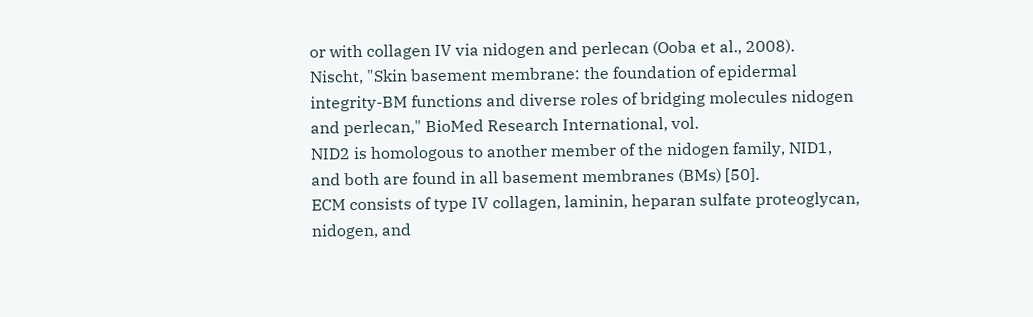or with collagen IV via nidogen and perlecan (Ooba et al., 2008).
Nischt, "Skin basement membrane: the foundation of epidermal integrity-BM functions and diverse roles of bridging molecules nidogen and perlecan," BioMed Research International, vol.
NID2 is homologous to another member of the nidogen family, NID1, and both are found in all basement membranes (BMs) [50].
ECM consists of type IV collagen, laminin, heparan sulfate proteoglycan, nidogen, and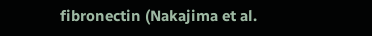fibronectin (Nakajima et al.